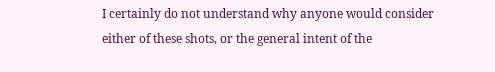I certainly do not understand why anyone would consider either of these shots, or the general intent of the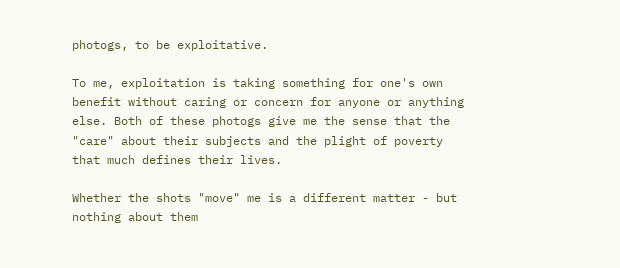photogs, to be exploitative.

To me, exploitation is taking something for one's own benefit without caring or concern for anyone or anything else. Both of these photogs give me the sense that the "care" about their subjects and the plight of poverty that much defines their lives.

Whether the shots "move" me is a different matter - but nothing about them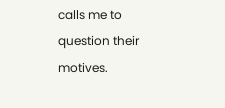calls me to question their motives.